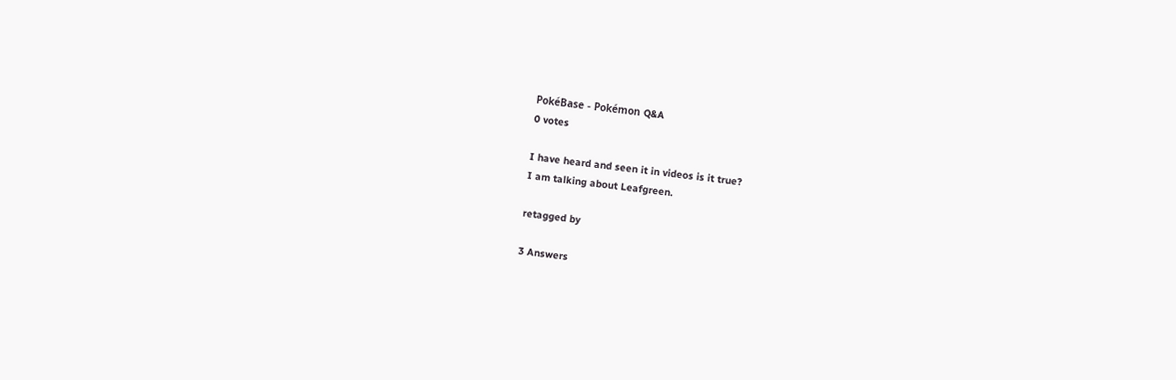PokéBase - Pokémon Q&A
0 votes

I have heard and seen it in videos is it true?
I am talking about Leafgreen.

retagged by

3 Answers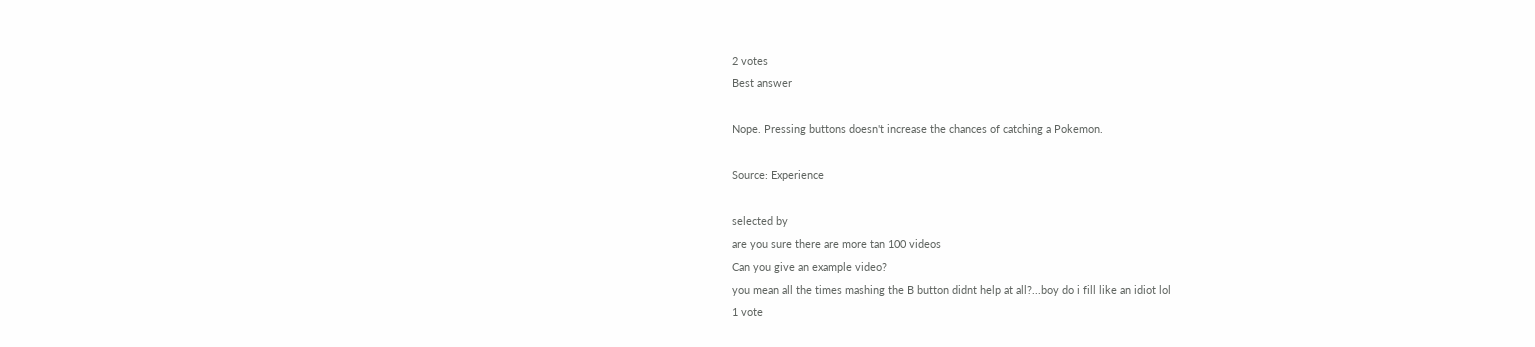2 votes
Best answer

Nope. Pressing buttons doesn't increase the chances of catching a Pokemon.

Source: Experience

selected by
are you sure there are more tan 100 videos
Can you give an example video?
you mean all the times mashing the B button didnt help at all?...boy do i fill like an idiot lol
1 vote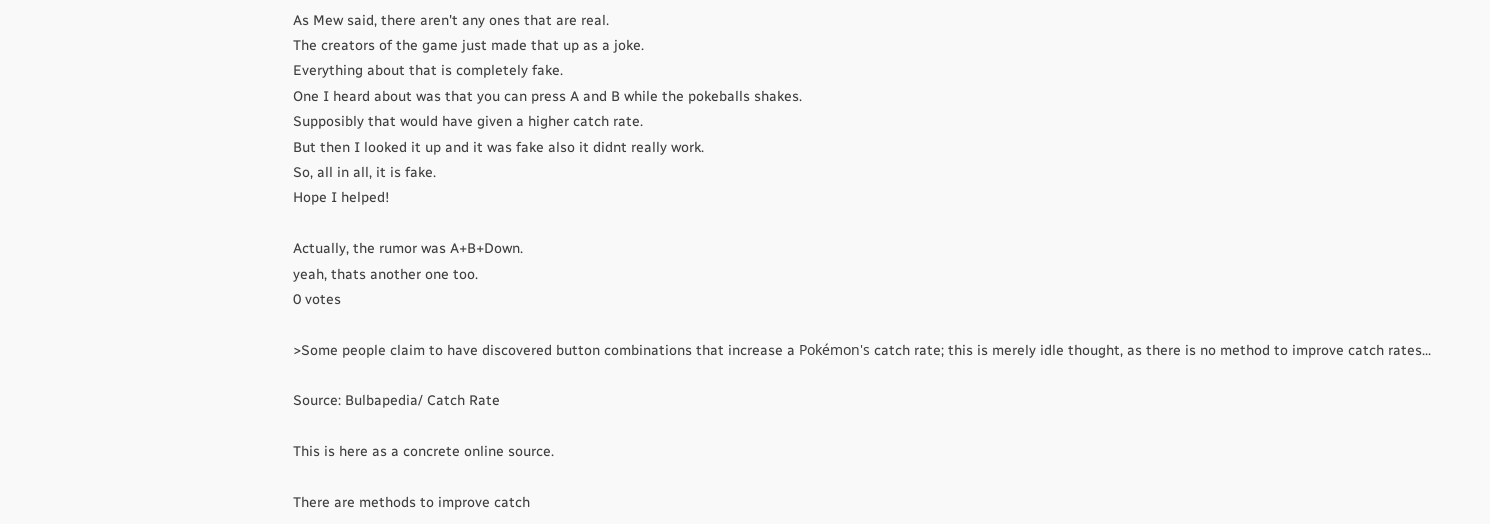As Mew said, there aren't any ones that are real.
The creators of the game just made that up as a joke.
Everything about that is completely fake.
One I heard about was that you can press A and B while the pokeballs shakes.
Supposibly that would have given a higher catch rate.
But then I looked it up and it was fake also it didnt really work.
So, all in all, it is fake.
Hope I helped!

Actually, the rumor was A+B+Down.
yeah, thats another one too.
0 votes

>Some people claim to have discovered button combinations that increase a Pokémon's catch rate; this is merely idle thought, as there is no method to improve catch rates...

Source: Bulbapedia/ Catch Rate

This is here as a concrete online source.

There are methods to improve catch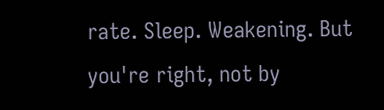rate. Sleep. Weakening. But you're right, not by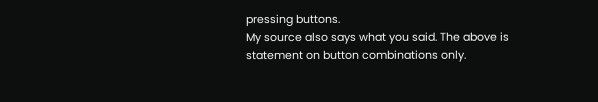pressing buttons.
My source also says what you said. The above is statement on button combinations only.